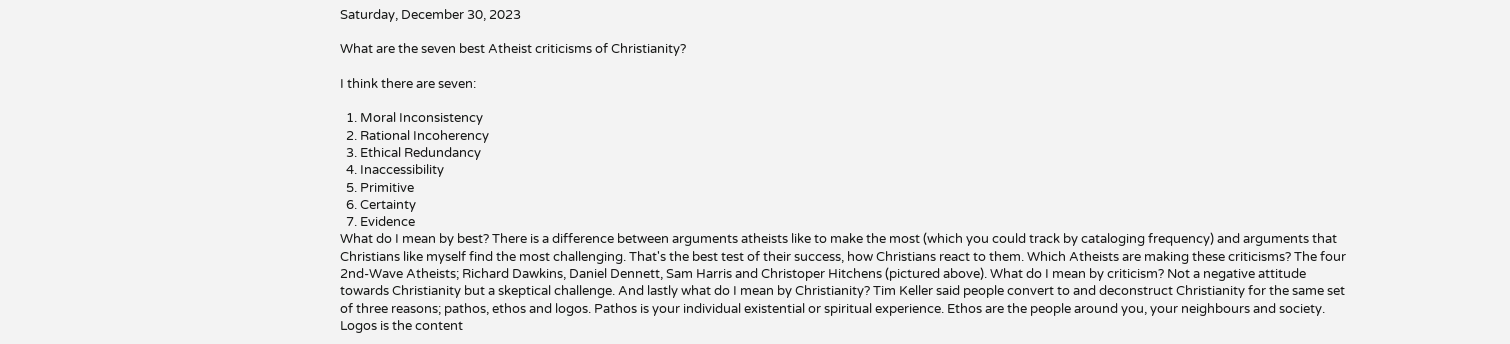Saturday, December 30, 2023

What are the seven best Atheist criticisms of Christianity?

I think there are seven:

  1. Moral Inconsistency
  2. Rational Incoherency
  3. Ethical Redundancy
  4. Inaccessibility
  5. Primitive
  6. Certainty
  7. Evidence
What do I mean by best? There is a difference between arguments atheists like to make the most (which you could track by cataloging frequency) and arguments that Christians like myself find the most challenging. That's the best test of their success, how Christians react to them. Which Atheists are making these criticisms? The four 2nd-Wave Atheists; Richard Dawkins, Daniel Dennett, Sam Harris and Christoper Hitchens (pictured above). What do I mean by criticism? Not a negative attitude towards Christianity but a skeptical challenge. And lastly what do I mean by Christianity? Tim Keller said people convert to and deconstruct Christianity for the same set of three reasons; pathos, ethos and logos. Pathos is your individual existential or spiritual experience. Ethos are the people around you, your neighbours and society. Logos is the content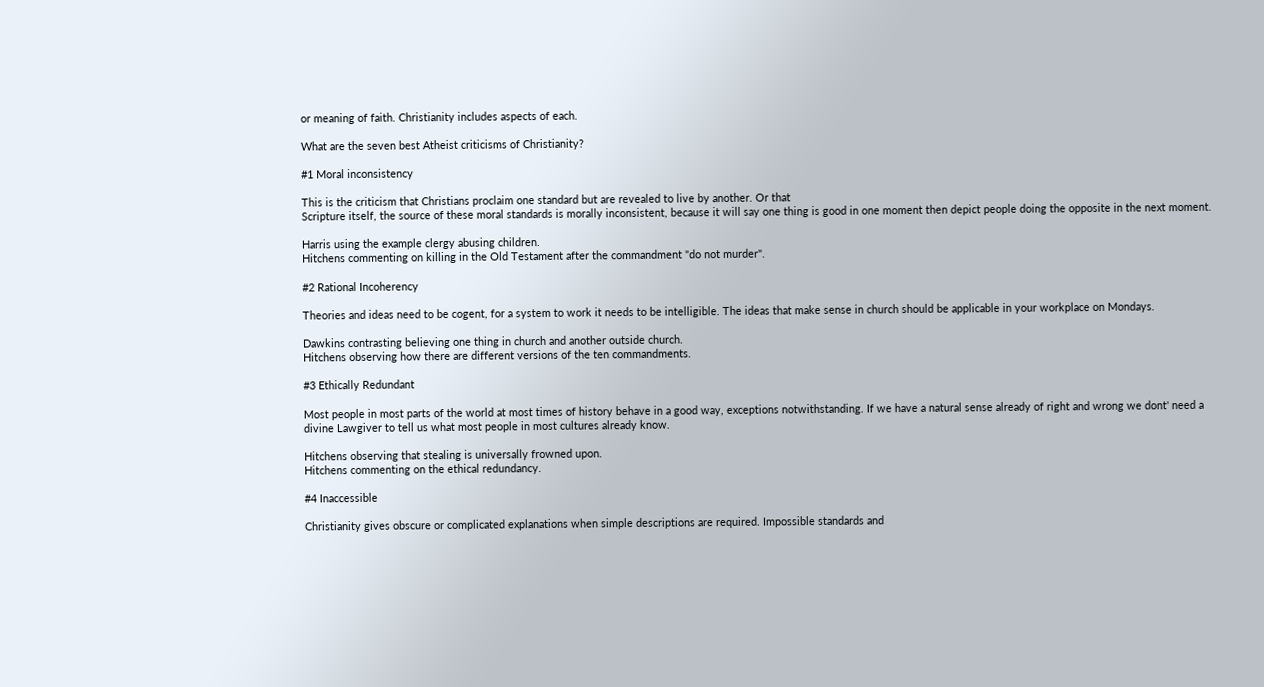or meaning of faith. Christianity includes aspects of each.

What are the seven best Atheist criticisms of Christianity?

#1 Moral inconsistency

This is the criticism that Christians proclaim one standard but are revealed to live by another. Or that
Scripture itself, the source of these moral standards is morally inconsistent, because it will say one thing is good in one moment then depict people doing the opposite in the next moment.

Harris using the example clergy abusing children.
Hitchens commenting on killing in the Old Testament after the commandment "do not murder".

#2 Rational Incoherency

Theories and ideas need to be cogent, for a system to work it needs to be intelligible. The ideas that make sense in church should be applicable in your workplace on Mondays.

Dawkins contrasting believing one thing in church and another outside church.
Hitchens observing how there are different versions of the ten commandments.

#3 Ethically Redundant

Most people in most parts of the world at most times of history behave in a good way, exceptions notwithstanding. If we have a natural sense already of right and wrong we dont' need a divine Lawgiver to tell us what most people in most cultures already know.

Hitchens observing that stealing is universally frowned upon.
Hitchens commenting on the ethical redundancy.

#4 Inaccessible

Christianity gives obscure or complicated explanations when simple descriptions are required. Impossible standards and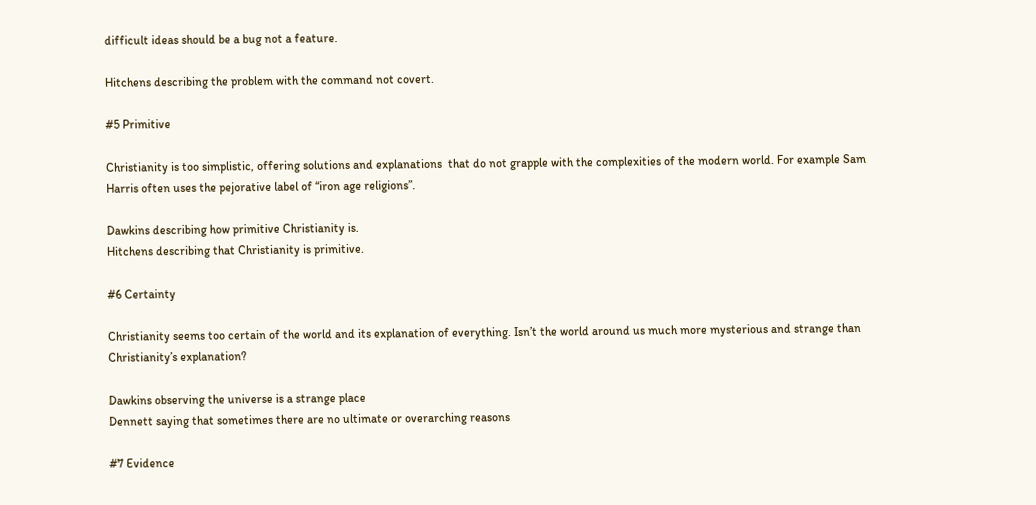difficult ideas should be a bug not a feature.

Hitchens describing the problem with the command not covert.

#5 Primitive

Christianity is too simplistic, offering solutions and explanations  that do not grapple with the complexities of the modern world. For example Sam Harris often uses the pejorative label of “iron age religions”.

Dawkins describing how primitive Christianity is.
Hitchens describing that Christianity is primitive.

#6 Certainty

Christianity seems too certain of the world and its explanation of everything. Isn’t the world around us much more mysterious and strange than Christianity’s explanation?

Dawkins observing the universe is a strange place
Dennett saying that sometimes there are no ultimate or overarching reasons

#7 Evidence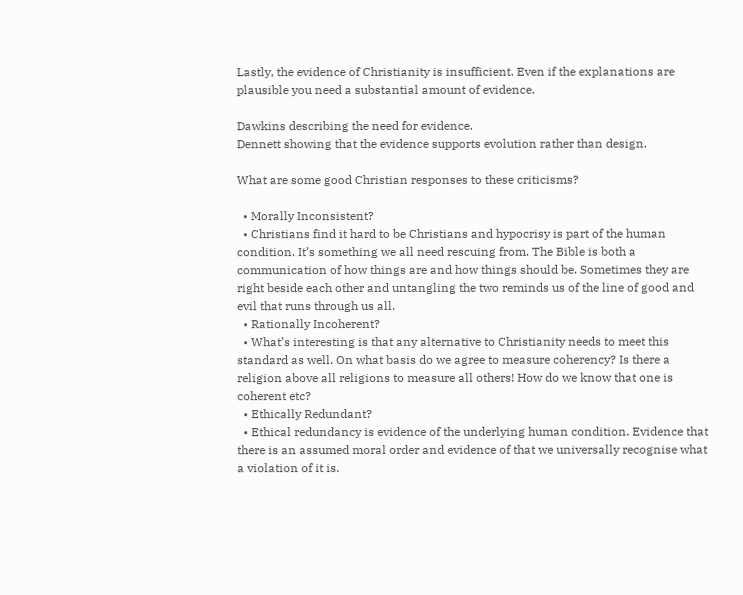Lastly, the evidence of Christianity is insufficient. Even if the explanations are plausible you need a substantial amount of evidence.

Dawkins describing the need for evidence.
Dennett showing that the evidence supports evolution rather than design.

What are some good Christian responses to these criticisms?

  • Morally Inconsistent?
  • Christians find it hard to be Christians and hypocrisy is part of the human condition. It’s something we all need rescuing from. The Bible is both a communication of how things are and how things should be. Sometimes they are right beside each other and untangling the two reminds us of the line of good and evil that runs through us all.
  • Rationally Incoherent?
  • What’s interesting is that any alternative to Christianity needs to meet this standard as well. On what basis do we agree to measure coherency? Is there a religion above all religions to measure all others! How do we know that one is coherent etc?
  • Ethically Redundant?
  • Ethical redundancy is evidence of the underlying human condition. Evidence that there is an assumed moral order and evidence of that we universally recognise what a violation of it is.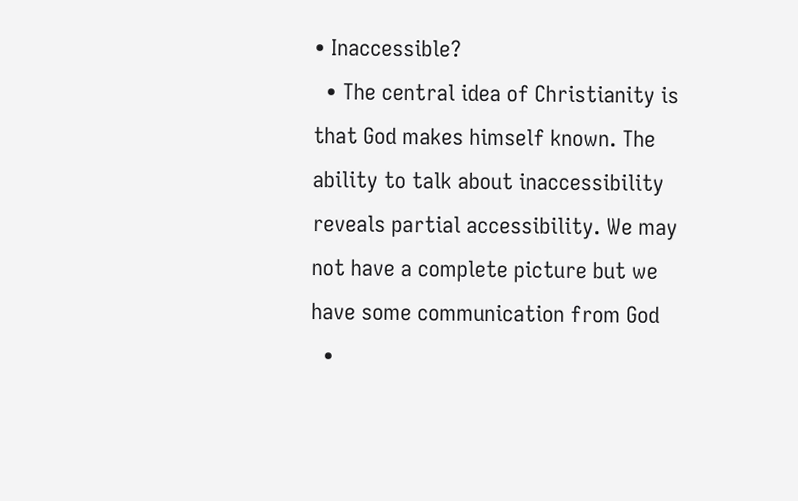• Inaccessible?
  • The central idea of Christianity is that God makes himself known. The ability to talk about inaccessibility reveals partial accessibility. We may not have a complete picture but we have some communication from God
  •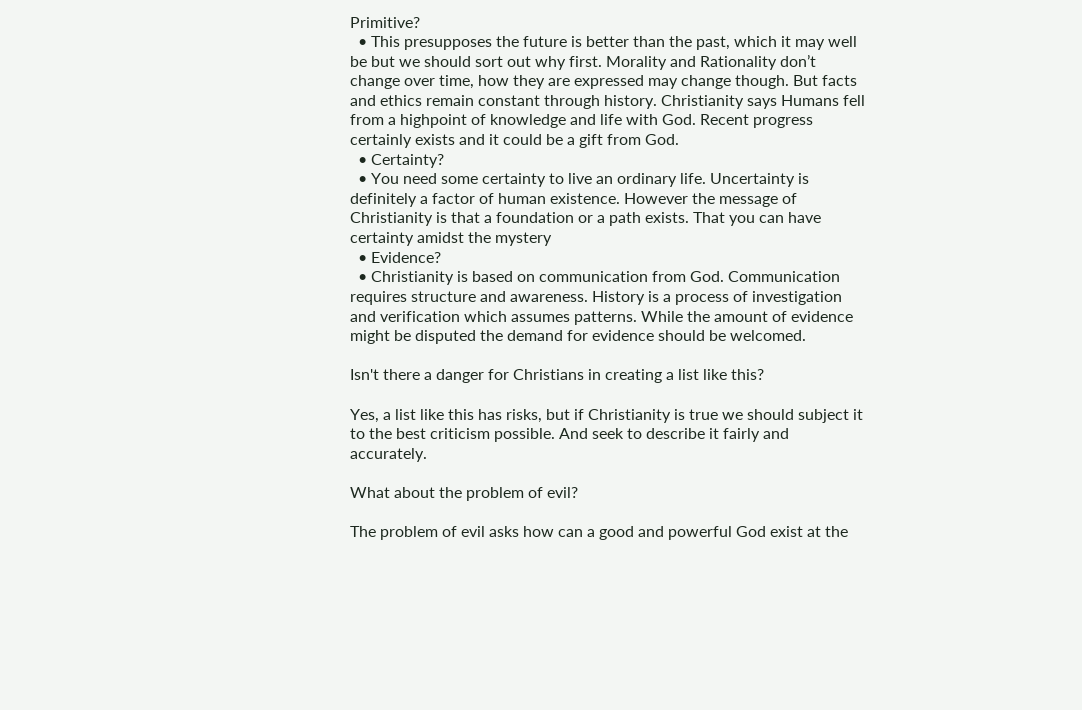Primitive?
  • This presupposes the future is better than the past, which it may well be but we should sort out why first. Morality and Rationality don’t change over time, how they are expressed may change though. But facts and ethics remain constant through history. Christianity says Humans fell from a highpoint of knowledge and life with God. Recent progress certainly exists and it could be a gift from God.
  • Certainty?
  • You need some certainty to live an ordinary life. Uncertainty is definitely a factor of human existence. However the message of Christianity is that a foundation or a path exists. That you can have certainty amidst the mystery
  • Evidence?
  • Christianity is based on communication from God. Communication requires structure and awareness. History is a process of investigation and verification which assumes patterns. While the amount of evidence might be disputed the demand for evidence should be welcomed.

Isn't there a danger for Christians in creating a list like this?

Yes, a list like this has risks, but if Christianity is true we should subject it to the best criticism possible. And seek to describe it fairly and accurately.

What about the problem of evil?

The problem of evil asks how can a good and powerful God exist at the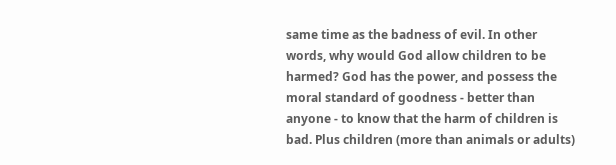same time as the badness of evil. In other words, why would God allow children to be harmed? God has the power, and possess the moral standard of goodness - better than anyone - to know that the harm of children is bad. Plus children (more than animals or adults)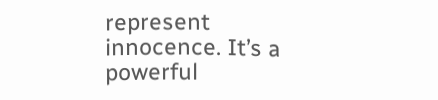represent innocence. It’s a powerful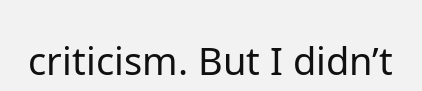criticism. But I didn’t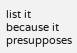list it because it presupposes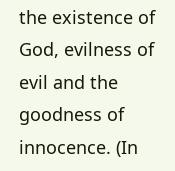the existence of God, evilness of evil and the goodness of innocence. (In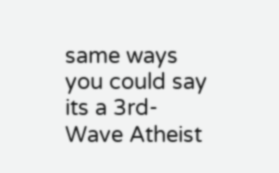same ways you could say its a 3rd-Wave Atheist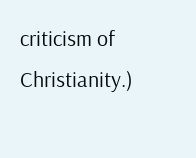criticism of Christianity.)